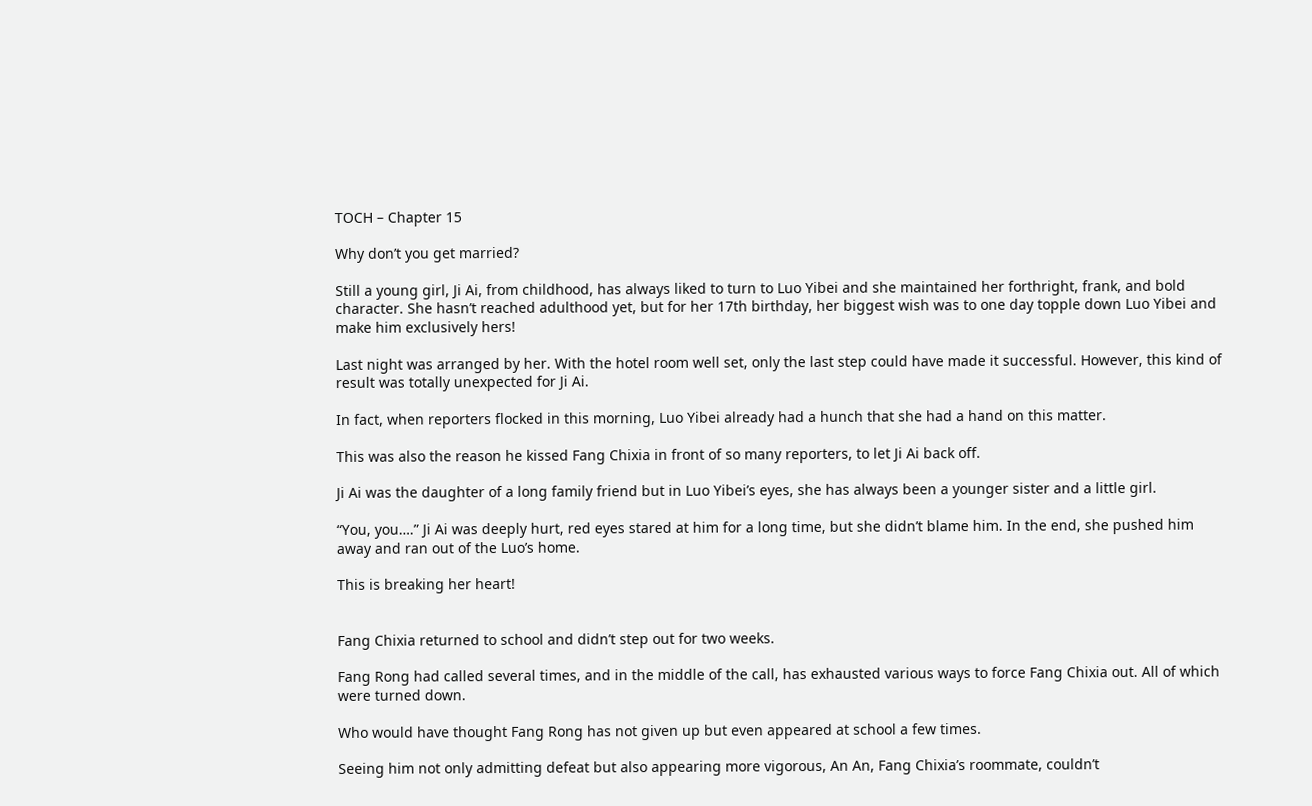TOCH – Chapter 15

Why don’t you get married?

Still a young girl, Ji Ai, from childhood, has always liked to turn to Luo Yibei and she maintained her forthright, frank, and bold character. She hasn’t reached adulthood yet, but for her 17th birthday, her biggest wish was to one day topple down Luo Yibei and make him exclusively hers!

Last night was arranged by her. With the hotel room well set, only the last step could have made it successful. However, this kind of result was totally unexpected for Ji Ai.

In fact, when reporters flocked in this morning, Luo Yibei already had a hunch that she had a hand on this matter.

This was also the reason he kissed Fang Chixia in front of so many reporters, to let Ji Ai back off.

Ji Ai was the daughter of a long family friend but in Luo Yibei’s eyes, she has always been a younger sister and a little girl.

“You, you….” Ji Ai was deeply hurt, red eyes stared at him for a long time, but she didn’t blame him. In the end, she pushed him away and ran out of the Luo’s home.

This is breaking her heart!


Fang Chixia returned to school and didn’t step out for two weeks.

Fang Rong had called several times, and in the middle of the call, has exhausted various ways to force Fang Chixia out. All of which were turned down.

Who would have thought Fang Rong has not given up but even appeared at school a few times.

Seeing him not only admitting defeat but also appearing more vigorous, An An, Fang Chixia’s roommate, couldn’t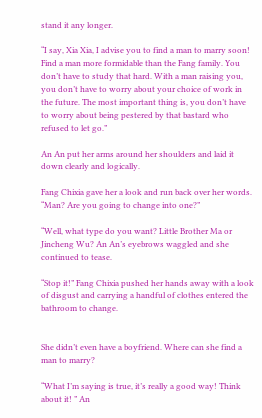stand it any longer.

“I say, Xia Xia, I advise you to find a man to marry soon! Find a man more formidable than the Fang family. You don’t have to study that hard. With a man raising you, you don’t have to worry about your choice of work in the future. The most important thing is, you don’t have to worry about being pestered by that bastard who refused to let go.”

An An put her arms around her shoulders and laid it down clearly and logically.

Fang Chixia gave her a look and run back over her words. “Man? Are you going to change into one?”

“Well, what type do you want? Little Brother Ma or Jincheng Wu? An An’s eyebrows waggled and she continued to tease.

“Stop it!” Fang Chixia pushed her hands away with a look of disgust and carrying a handful of clothes entered the bathroom to change.


She didn’t even have a boyfriend. Where can she find a man to marry?

“What I’m saying is true, it’s really a good way! Think about it! ” An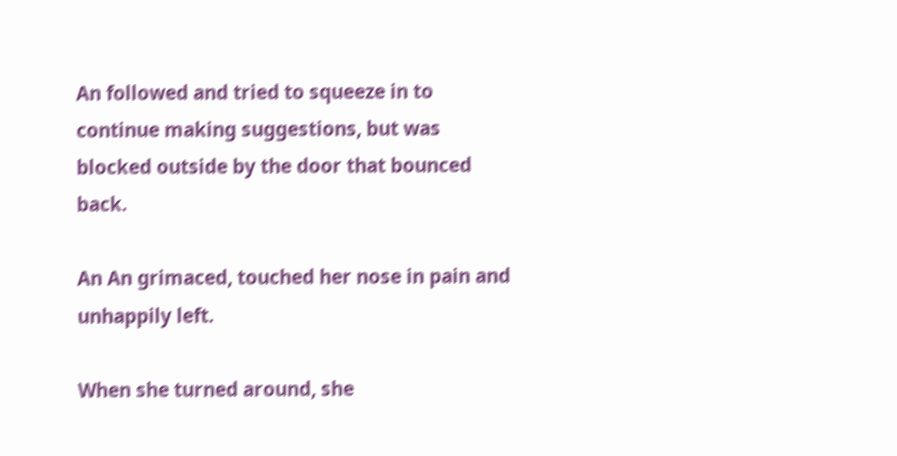An followed and tried to squeeze in to continue making suggestions, but was blocked outside by the door that bounced back.

An An grimaced, touched her nose in pain and unhappily left.

When she turned around, she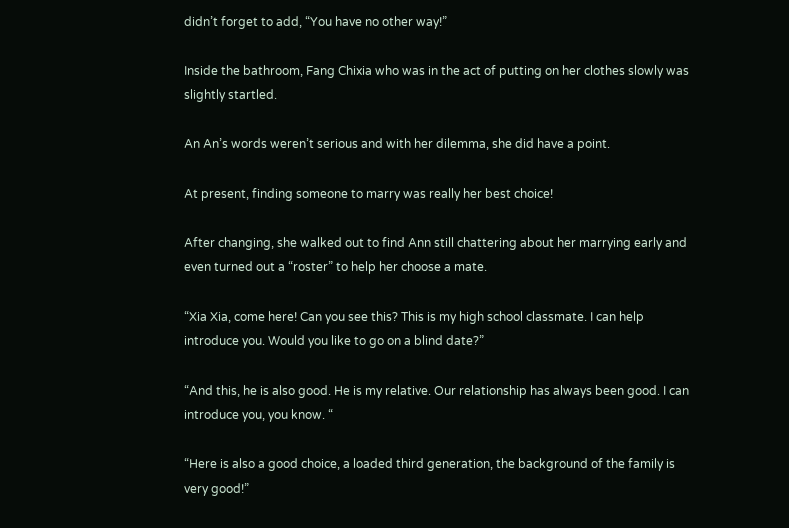didn’t forget to add, “You have no other way!”

Inside the bathroom, Fang Chixia who was in the act of putting on her clothes slowly was slightly startled.

An An’s words weren’t serious and with her dilemma, she did have a point.

At present, finding someone to marry was really her best choice!

After changing, she walked out to find Ann still chattering about her marrying early and even turned out a “roster” to help her choose a mate.

“Xia Xia, come here! Can you see this? This is my high school classmate. I can help introduce you. Would you like to go on a blind date?”

“And this, he is also good. He is my relative. Our relationship has always been good. I can introduce you, you know. “

“Here is also a good choice, a loaded third generation, the background of the family is very good!”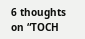6 thoughts on “TOCH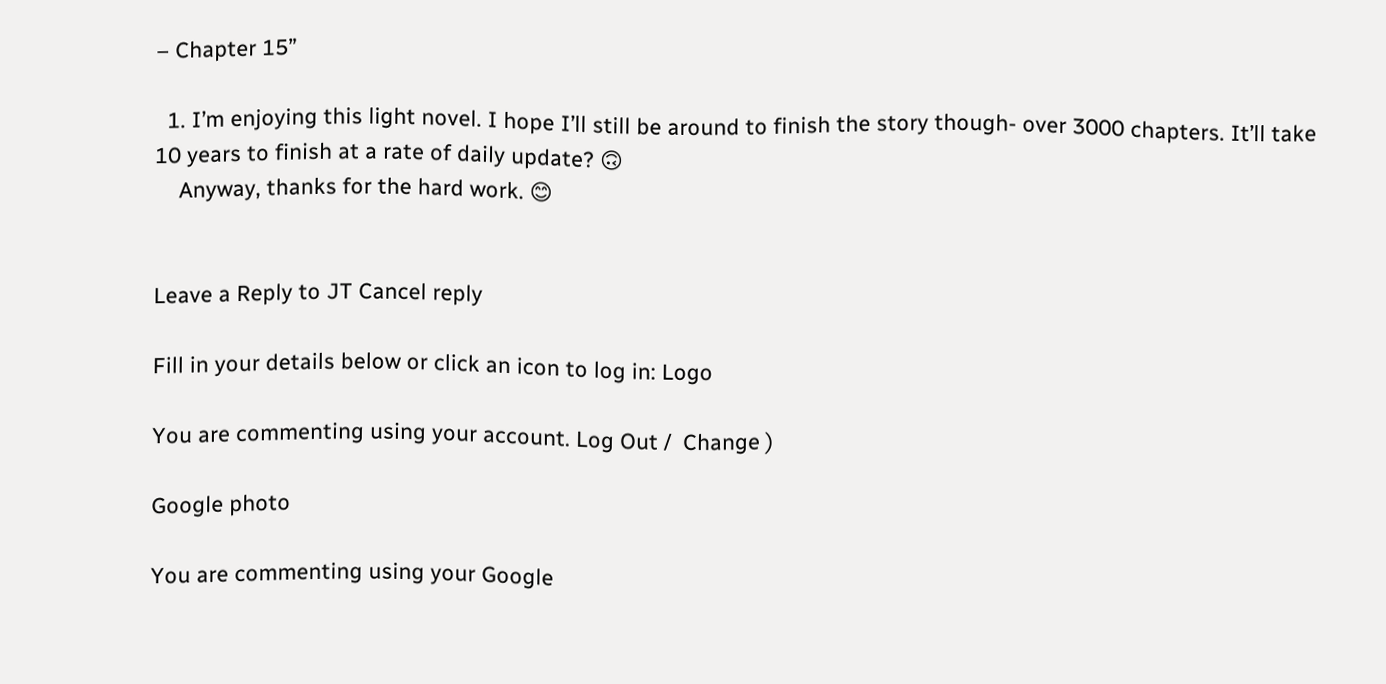– Chapter 15”

  1. I’m enjoying this light novel. I hope I’ll still be around to finish the story though- over 3000 chapters. It’ll take 10 years to finish at a rate of daily update? 🙃
    Anyway, thanks for the hard work. 😊


Leave a Reply to JT Cancel reply

Fill in your details below or click an icon to log in: Logo

You are commenting using your account. Log Out /  Change )

Google photo

You are commenting using your Google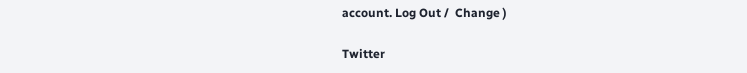account. Log Out /  Change )

Twitter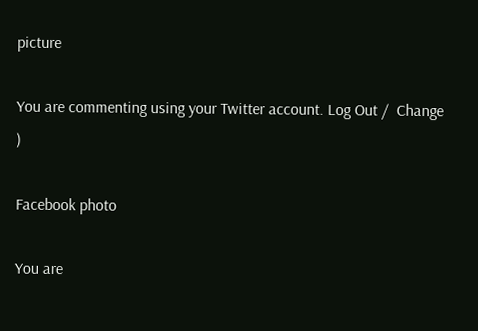picture

You are commenting using your Twitter account. Log Out /  Change )

Facebook photo

You are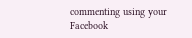commenting using your Facebook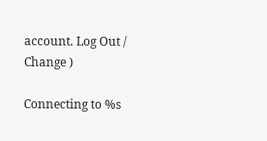account. Log Out /  Change )

Connecting to %s